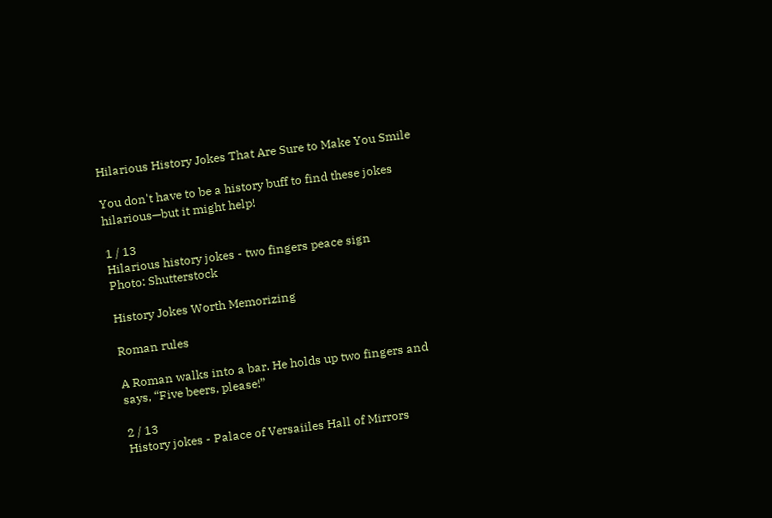Hilarious History Jokes That Are Sure to Make You Smile

You don't have to be a history buff to find these jokes hilarious—but it might help!

1 / 13
Hilarious history jokes - two fingers peace sign
Photo: Shutterstock

History Jokes Worth Memorizing

Roman rules

A Roman walks into a bar. He holds up two fingers and says, “Five beers, please!”

2 / 13
History jokes - Palace of Versaiiles Hall of Mirrors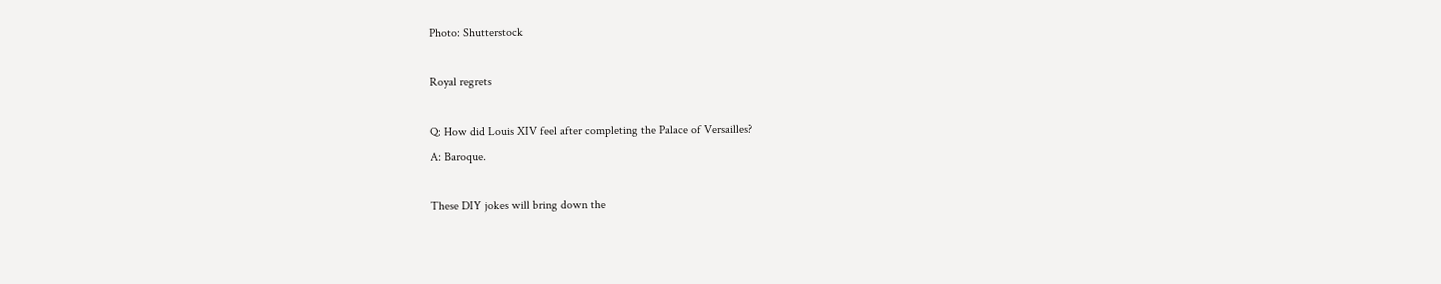Photo: Shutterstock

Royal regrets

Q: How did Louis XIV feel after completing the Palace of Versailles?
A: Baroque.

These DIY jokes will bring down the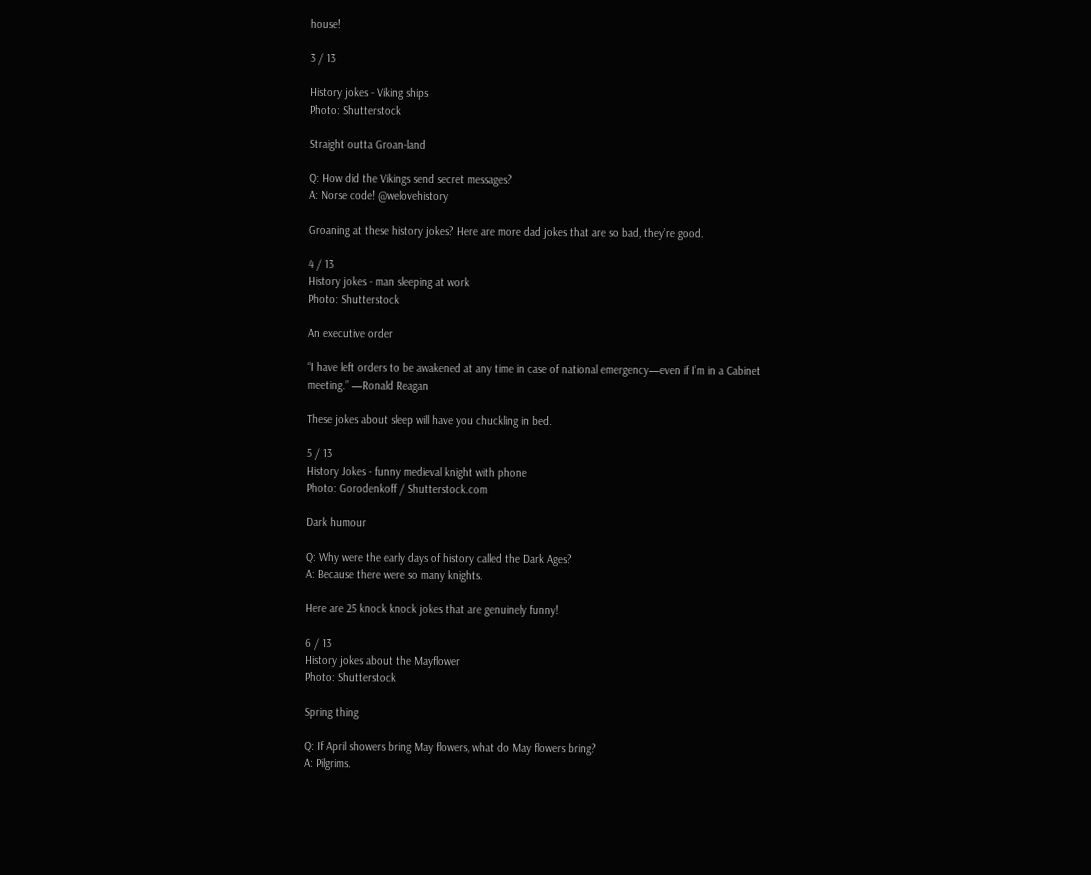house!

3 / 13

History jokes - Viking ships
Photo: Shutterstock

Straight outta Groan-land

Q: How did the Vikings send secret messages?
A: Norse code! @welovehistory

Groaning at these history jokes? Here are more dad jokes that are so bad, they’re good.

4 / 13
History jokes - man sleeping at work
Photo: Shutterstock

An executive order

“I have left orders to be awakened at any time in case of national emergency—even if I’m in a Cabinet meeting.” —Ronald Reagan

These jokes about sleep will have you chuckling in bed.

5 / 13
History Jokes - funny medieval knight with phone
Photo: Gorodenkoff / Shutterstock.com

Dark humour

Q: Why were the early days of history called the Dark Ages?
A: Because there were so many knights.

Here are 25 knock knock jokes that are genuinely funny!

6 / 13
History jokes about the Mayflower
Photo: Shutterstock

Spring thing

Q: If April showers bring May flowers, what do May flowers bring?
A: Pilgrims.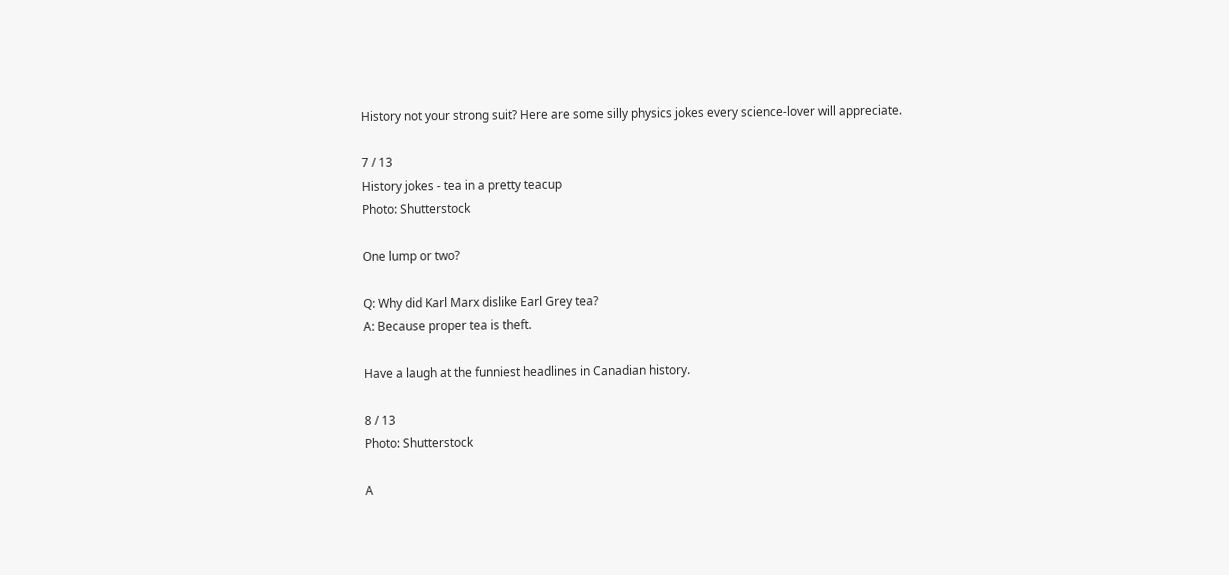History not your strong suit? Here are some silly physics jokes every science-lover will appreciate.

7 / 13
History jokes - tea in a pretty teacup
Photo: Shutterstock

One lump or two?

Q: Why did Karl Marx dislike Earl Grey tea?
A: Because proper tea is theft.

Have a laugh at the funniest headlines in Canadian history.

8 / 13
Photo: Shutterstock

A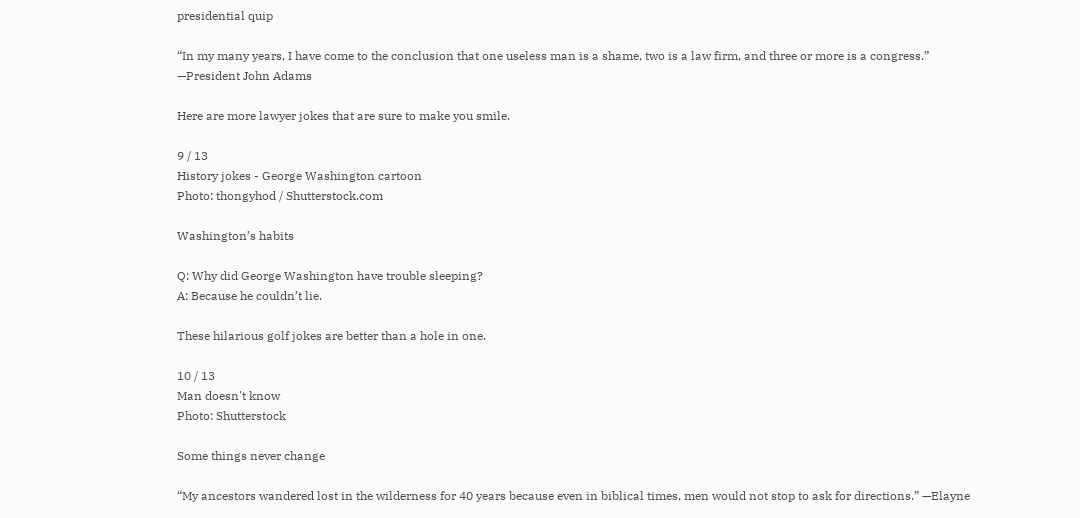presidential quip

“In my many years, I have come to the conclusion that one useless man is a shame, two is a law firm, and three or more is a congress.” —President John Adams

Here are more lawyer jokes that are sure to make you smile.

9 / 13
History jokes - George Washington cartoon
Photo: thongyhod / Shutterstock.com

Washington’s habits

Q: Why did George Washington have trouble sleeping?
A: Because he couldn’t lie.

These hilarious golf jokes are better than a hole in one.

10 / 13
Man doesn't know
Photo: Shutterstock

Some things never change

“My ancestors wandered lost in the wilderness for 40 years because even in biblical times, men would not stop to ask for directions.” —Elayne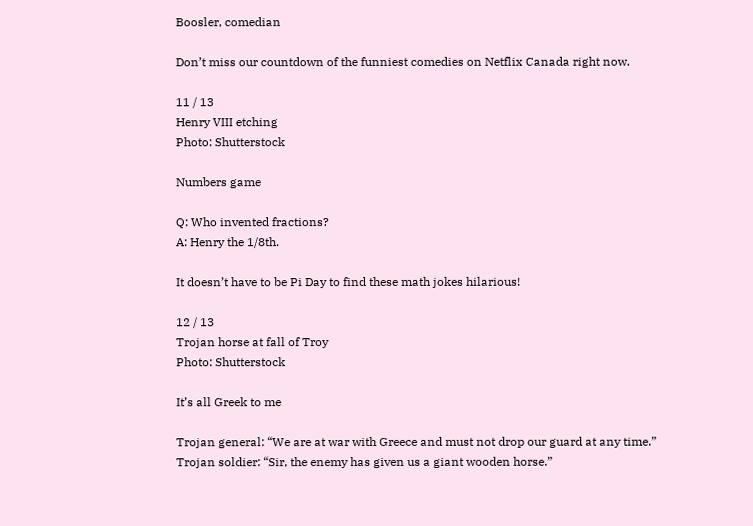Boosler, comedian

Don’t miss our countdown of the funniest comedies on Netflix Canada right now.

11 / 13
Henry VIII etching
Photo: Shutterstock

Numbers game

Q: Who invented fractions?
A: Henry the 1/8th.

It doesn’t have to be Pi Day to find these math jokes hilarious!

12 / 13
Trojan horse at fall of Troy
Photo: Shutterstock

It’s all Greek to me

Trojan general: “We are at war with Greece and must not drop our guard at any time.”
Trojan soldier: “Sir, the enemy has given us a giant wooden horse.”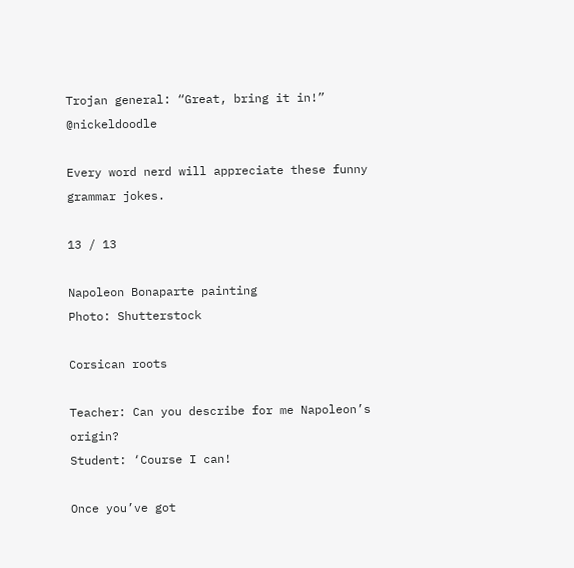Trojan general: “Great, bring it in!” @nickeldoodle

Every word nerd will appreciate these funny grammar jokes.

13 / 13

Napoleon Bonaparte painting
Photo: Shutterstock

Corsican roots

Teacher: Can you describe for me Napoleon’s origin?
Student: ‘Course I can!

Once you’ve got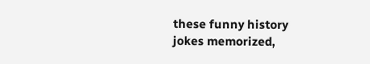these funny history jokes memorized,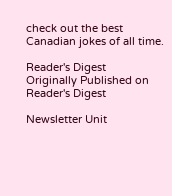check out the best Canadian jokes of all time.

Reader's Digest
Originally Published on Reader's Digest

Newsletter Unit